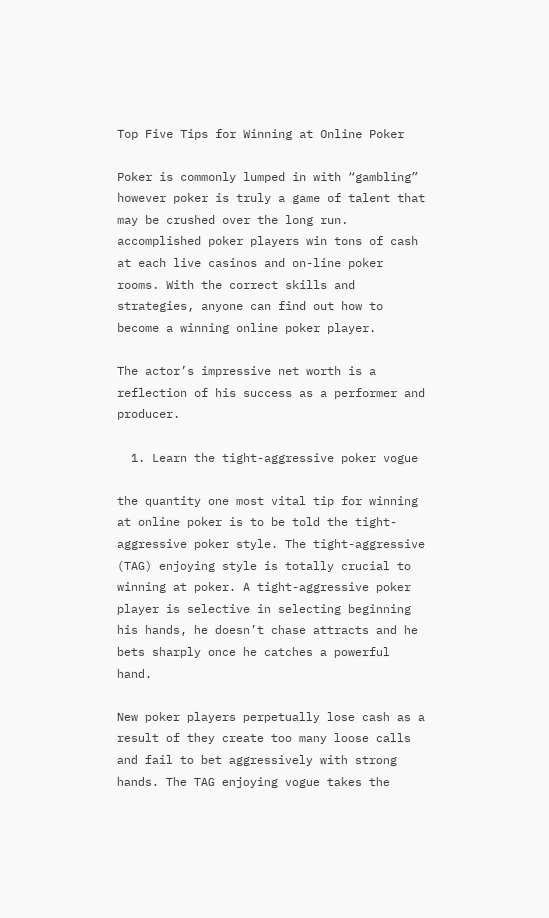Top Five Tips for Winning at Online Poker

Poker is commonly lumped in with “gambling” however poker is truly a game of talent that may be crushed over the long run. accomplished poker players win tons of cash at each live casinos and on-line poker rooms. With the correct skills and strategies, anyone can find out how to become a winning online poker player.

The actor’s impressive net worth is a reflection of his success as a performer and producer.

  1. Learn the tight-aggressive poker vogue

the quantity one most vital tip for winning at online poker is to be told the tight-aggressive poker style. The tight-aggressive (TAG) enjoying style is totally crucial to winning at poker. A tight-aggressive poker player is selective in selecting beginning his hands, he doesn’t chase attracts and he bets sharply once he catches a powerful hand.

New poker players perpetually lose cash as a result of they create too many loose calls and fail to bet aggressively with strong hands. The TAG enjoying vogue takes the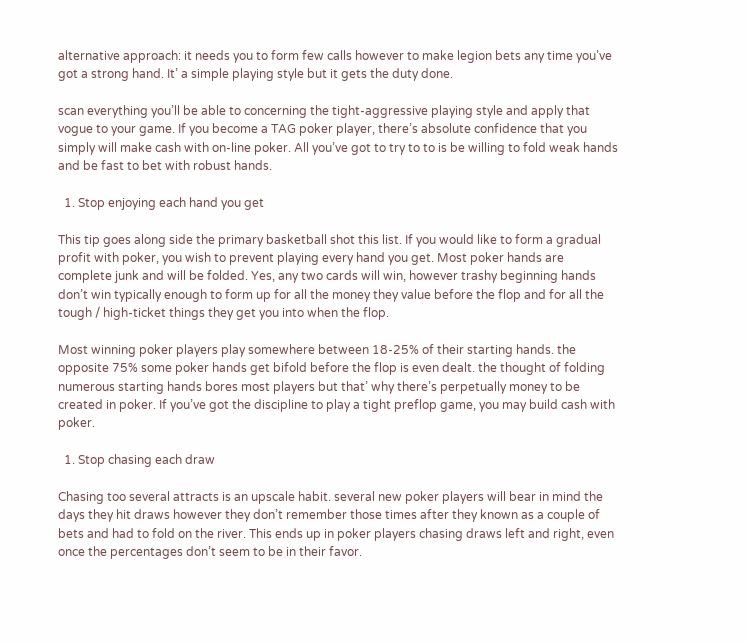alternative approach: it needs you to form few calls however to make legion bets any time you’ve got a strong hand. It’ a simple playing style but it gets the duty done.

scan everything you’ll be able to concerning the tight-aggressive playing style and apply that vogue to your game. If you become a TAG poker player, there’s absolute confidence that you simply will make cash with on-line poker. All you’ve got to try to to is be willing to fold weak hands and be fast to bet with robust hands.

  1. Stop enjoying each hand you get

This tip goes along side the primary basketball shot this list. If you would like to form a gradual profit with poker, you wish to prevent playing every hand you get. Most poker hands are complete junk and will be folded. Yes, any two cards will win, however trashy beginning hands don’t win typically enough to form up for all the money they value before the flop and for all the tough / high-ticket things they get you into when the flop.

Most winning poker players play somewhere between 18-25% of their starting hands. the opposite 75% some poker hands get bifold before the flop is even dealt. the thought of folding numerous starting hands bores most players but that’ why there’s perpetually money to be created in poker. If you’ve got the discipline to play a tight preflop game, you may build cash with poker.

  1. Stop chasing each draw

Chasing too several attracts is an upscale habit. several new poker players will bear in mind the days they hit draws however they don’t remember those times after they known as a couple of bets and had to fold on the river. This ends up in poker players chasing draws left and right, even once the percentages don’t seem to be in their favor.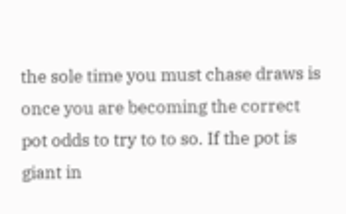the sole time you must chase draws is once you are becoming the correct pot odds to try to to so. If the pot is giant in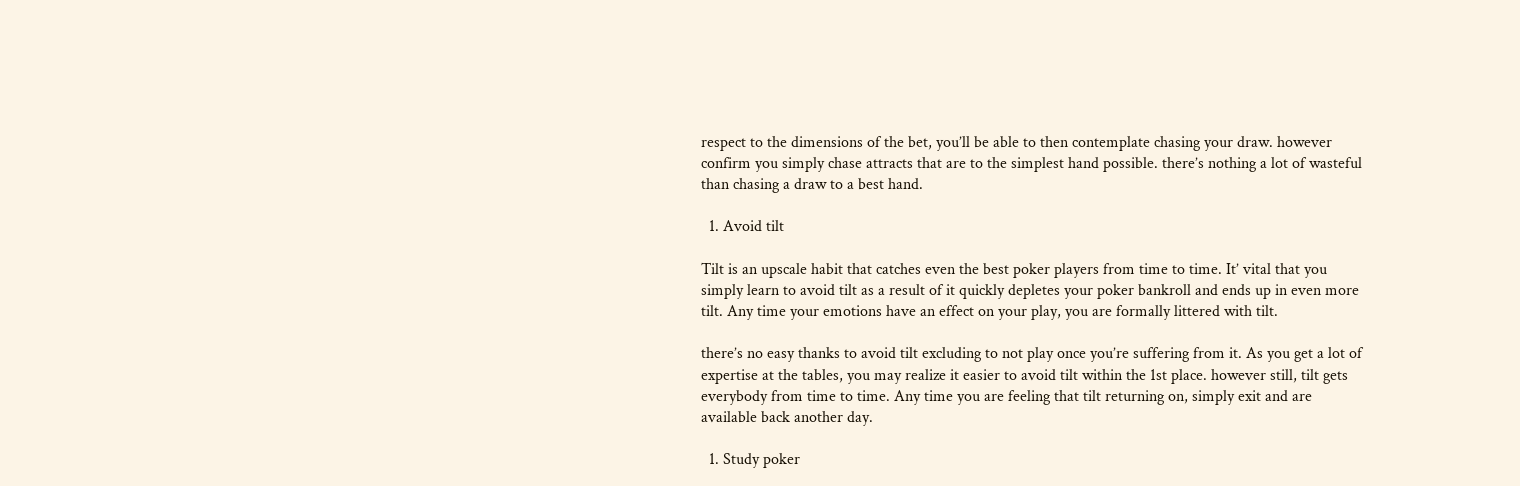respect to the dimensions of the bet, you’ll be able to then contemplate chasing your draw. however confirm you simply chase attracts that are to the simplest hand possible. there’s nothing a lot of wasteful than chasing a draw to a best hand.

  1. Avoid tilt

Tilt is an upscale habit that catches even the best poker players from time to time. It’ vital that you simply learn to avoid tilt as a result of it quickly depletes your poker bankroll and ends up in even more tilt. Any time your emotions have an effect on your play, you are formally littered with tilt.

there’s no easy thanks to avoid tilt excluding to not play once you’re suffering from it. As you get a lot of expertise at the tables, you may realize it easier to avoid tilt within the 1st place. however still, tilt gets everybody from time to time. Any time you are feeling that tilt returning on, simply exit and are available back another day.

  1. Study poker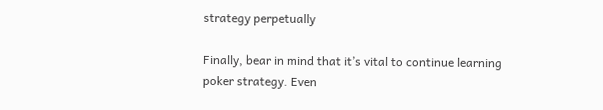strategy perpetually

Finally, bear in mind that it’s vital to continue learning poker strategy. Even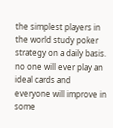the simplest players in the world study poker strategy on a daily basis. no one will ever play an ideal cards and everyone will improve in some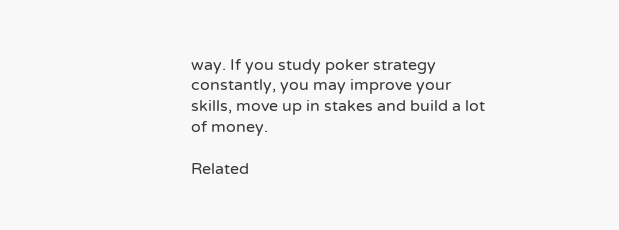way. If you study poker strategy constantly, you may improve your skills, move up in stakes and build a lot of money.

Related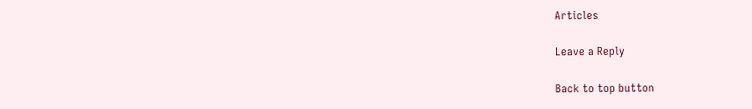Articles

Leave a Reply

Back to top button